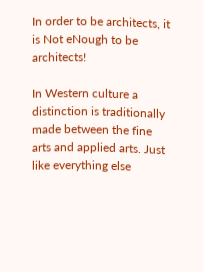In order to be architects, it is Not eNough to be architects!

In Western culture a distinction is traditionally made between the fine arts and applied arts. Just like everything else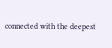connected with the deepest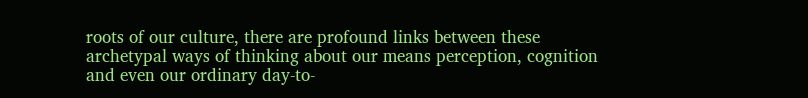roots of our culture, there are profound links between these archetypal ways of thinking about our means perception, cognition and even our ordinary day-to-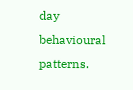day behavioural patterns.